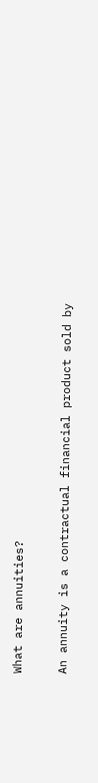What are annuities?

An annuity is a contractual financial product sold by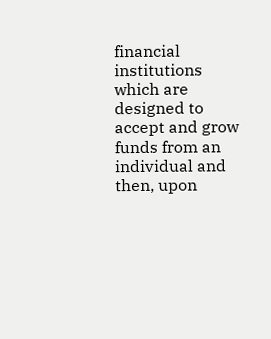financial institutions which are designed to accept and grow funds from an individual and then, upon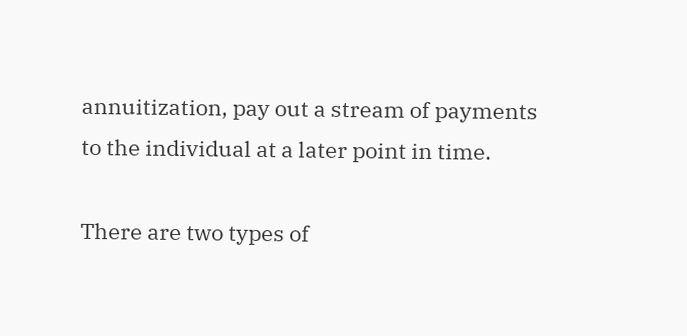annuitization, pay out a stream of payments to the individual at a later point in time.

There are two types of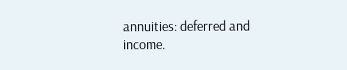annuities: deferred and income.